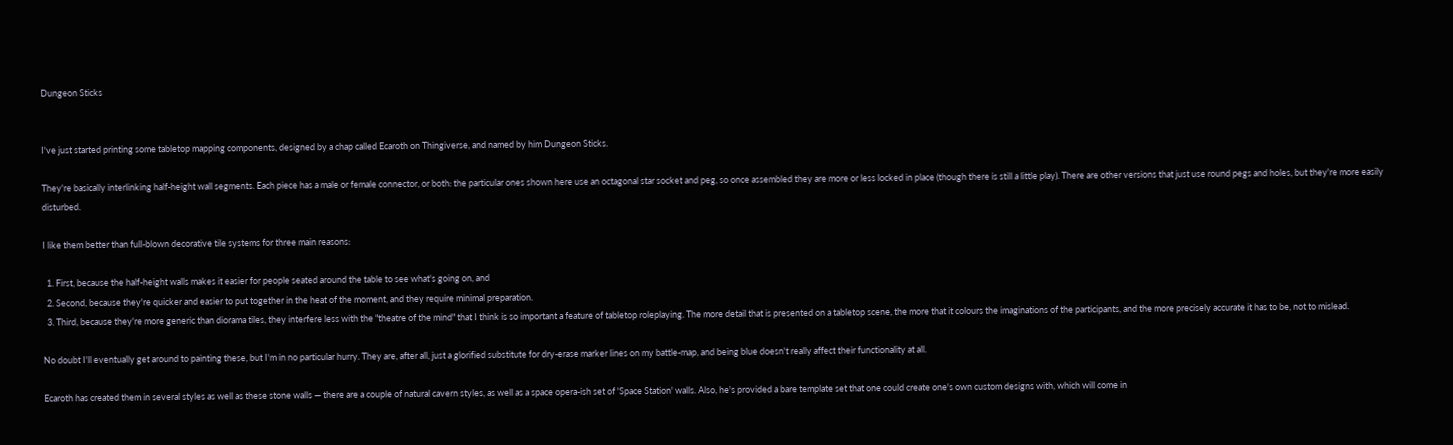Dungeon Sticks


I've just started printing some tabletop mapping components, designed by a chap called Ecaroth on Thingiverse, and named by him Dungeon Sticks.

They're basically interlinking half-height wall segments. Each piece has a male or female connector, or both: the particular ones shown here use an octagonal star socket and peg, so once assembled they are more or less locked in place (though there is still a little play). There are other versions that just use round pegs and holes, but they're more easily disturbed.

I like them better than full-blown decorative tile systems for three main reasons:

  1. First, because the half-height walls makes it easier for people seated around the table to see what's going on, and
  2. Second, because they're quicker and easier to put together in the heat of the moment, and they require minimal preparation.
  3. Third, because they're more generic than diorama tiles, they interfere less with the "theatre of the mind" that I think is so important a feature of tabletop roleplaying. The more detail that is presented on a tabletop scene, the more that it colours the imaginations of the participants, and the more precisely accurate it has to be, not to mislead.

No doubt I'll eventually get around to painting these, but I'm in no particular hurry. They are, after all, just a glorified substitute for dry-erase marker lines on my battle-map, and being blue doesn't really affect their functionality at all.

Ecaroth has created them in several styles as well as these stone walls — there are a couple of natural cavern styles, as well as a space opera-ish set of 'Space Station' walls. Also, he's provided a bare template set that one could create one's own custom designs with, which will come in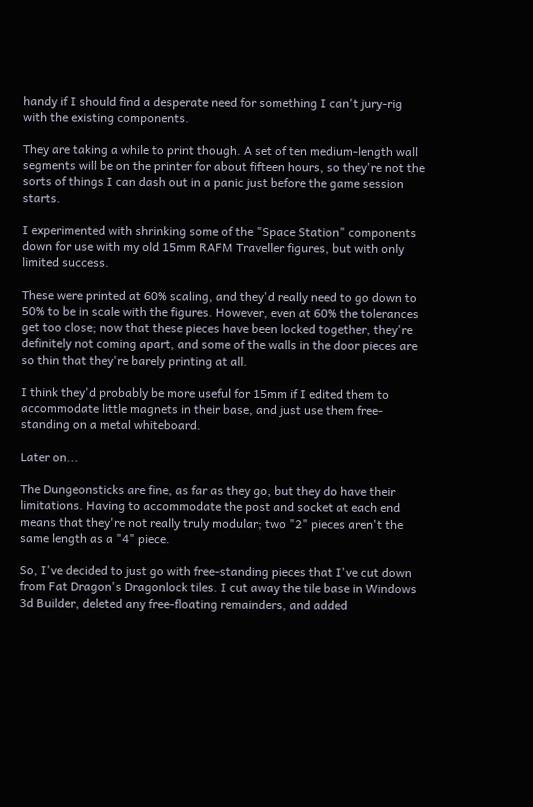handy if I should find a desperate need for something I can't jury-rig with the existing components.

They are taking a while to print though. A set of ten medium-length wall segments will be on the printer for about fifteen hours, so they're not the sorts of things I can dash out in a panic just before the game session starts.

I experimented with shrinking some of the "Space Station" components down for use with my old 15mm RAFM Traveller figures, but with only limited success.

These were printed at 60% scaling, and they'd really need to go down to 50% to be in scale with the figures. However, even at 60% the tolerances get too close; now that these pieces have been locked together, they're definitely not coming apart, and some of the walls in the door pieces are so thin that they're barely printing at all.

I think they'd probably be more useful for 15mm if I edited them to accommodate little magnets in their base, and just use them free-standing on a metal whiteboard.

Later on...

The Dungeonsticks are fine, as far as they go, but they do have their limitations. Having to accommodate the post and socket at each end means that they're not really truly modular; two "2" pieces aren't the same length as a "4" piece.

So, I've decided to just go with free-standing pieces that I've cut down from Fat Dragon's Dragonlock tiles. I cut away the tile base in Windows 3d Builder, deleted any free-floating remainders, and added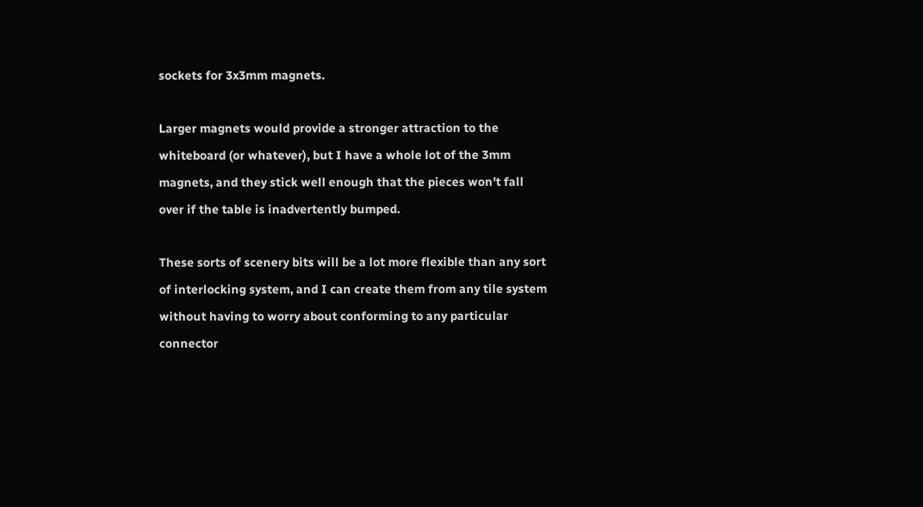sockets for 3x3mm magnets.

Larger magnets would provide a stronger attraction to the whiteboard (or whatever), but I have a whole lot of the 3mm magnets, and they stick well enough that the pieces won't fall over if the table is inadvertently bumped.

These sorts of scenery bits will be a lot more flexible than any sort of interlocking system, and I can create them from any tile system without having to worry about conforming to any particular connector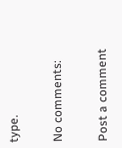type.

No comments:

Post a comment